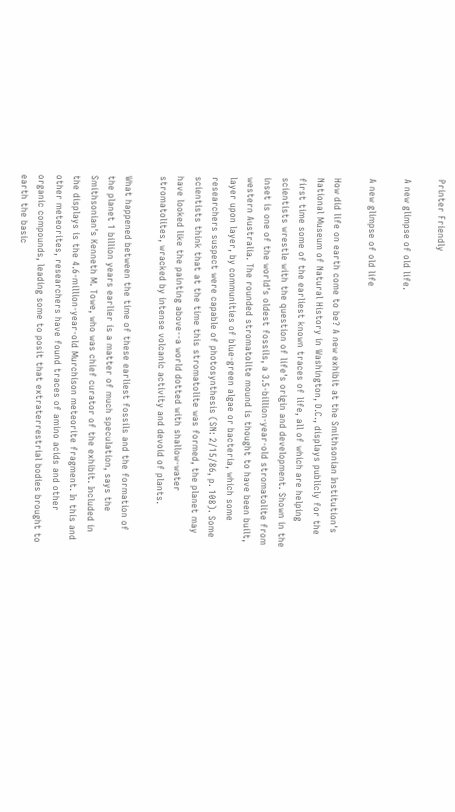Printer Friendly

A new glimpse of old life.

A new glimpse of old life

How did life on earth come to be? A new exhibit at the Smithsonian Institution's National Museum of Natural History in Washington, D.C., displays publicly for the first time some of the earliest known traces of life, all of which are helping scientists wrestle with the question of life's origin and development. Shown in the inset is one of the world's oldest fossils, a 3.5-billion-year-old stromatolite from western Australia. The rounded stromatolite mound is thought to have been built, layer upon layer, by communities of blue-green algae or bacteria, which some researchers suspect were capable of photosynthesis (SN: 2/15/86, p. 108). Some scientists think that at the time this stromatolite was formed, the planet may have looked like the painting above--a world dotted with shallow-water stromatolites, wracked by intense volcanic activity and devoid of plants.

What happened between the time of these earliest fossils and the formation of the planet 1 billion years earlier is a matter of much speculation, says the Smithsonian's Kenneth M. Towe, who was chief curator of the exhibit. Included in the displays is the 4.6-million-year-old Murchison meteorite fragment. In this and other meteorites, researchers have found traces of amino acids and other organic compounds, leading some to posit that extraterrestrial bodies brought to earth the basic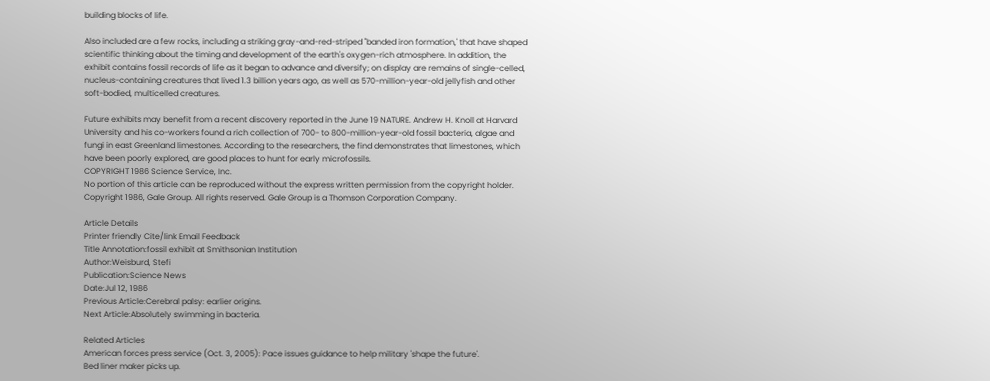building blocks of life.

Also included are a few rocks, including a striking gray-and-red-striped "banded iron formation,' that have shaped scientific thinking about the timing and development of the earth's oxygen-rich atmosphere. In addition, the exhibit contains fossil records of life as it began to advance and diversify; on display are remains of single-celled, nucleus-containing creatures that lived 1.3 billion years ago, as well as 570-million-year-old jellyfish and other soft-bodied, multicelled creatures.

Future exhibits may benefit from a recent discovery reported in the June 19 NATURE. Andrew H. Knoll at Harvard University and his co-workers found a rich collection of 700- to 800-million-year-old fossil bacteria, algae and fungi in east Greenland limestones. According to the researchers, the find demonstrates that limestones, which have been poorly explored, are good places to hunt for early microfossils.
COPYRIGHT 1986 Science Service, Inc.
No portion of this article can be reproduced without the express written permission from the copyright holder.
Copyright 1986, Gale Group. All rights reserved. Gale Group is a Thomson Corporation Company.

Article Details
Printer friendly Cite/link Email Feedback
Title Annotation:fossil exhibit at Smithsonian Institution
Author:Weisburd, Stefi
Publication:Science News
Date:Jul 12, 1986
Previous Article:Cerebral palsy: earlier origins.
Next Article:Absolutely swimming in bacteria.

Related Articles
American forces press service (Oct. 3, 2005): Pace issues guidance to help military 'shape the future'.
Bed liner maker picks up.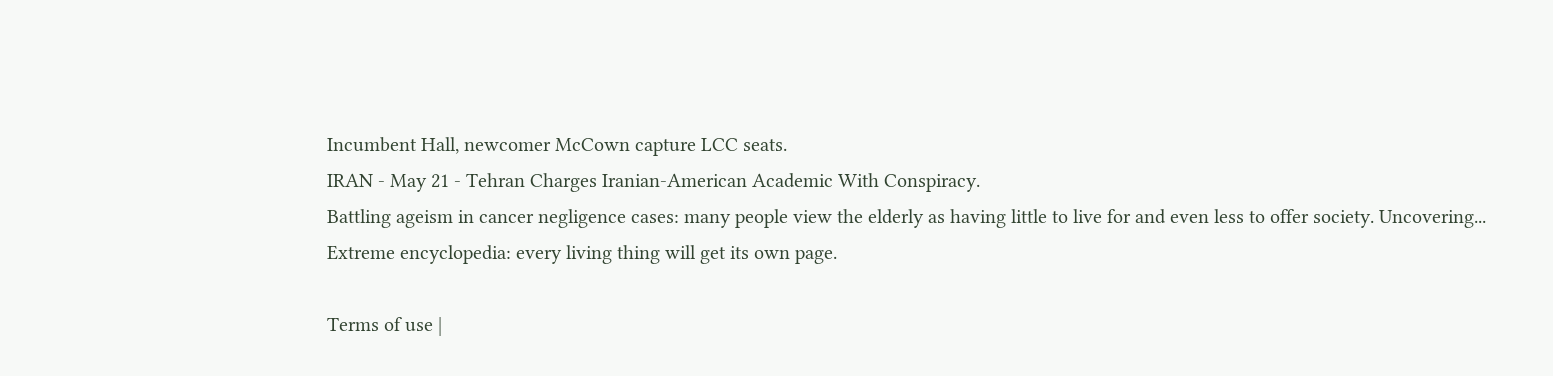Incumbent Hall, newcomer McCown capture LCC seats.
IRAN - May 21 - Tehran Charges Iranian-American Academic With Conspiracy.
Battling ageism in cancer negligence cases: many people view the elderly as having little to live for and even less to offer society. Uncovering...
Extreme encyclopedia: every living thing will get its own page.

Terms of use |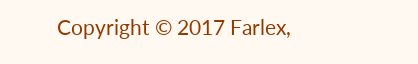Copyright © 2017 Farlex,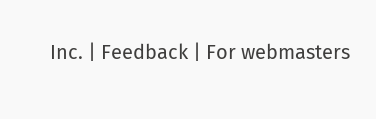Inc. | Feedback | For webmasters